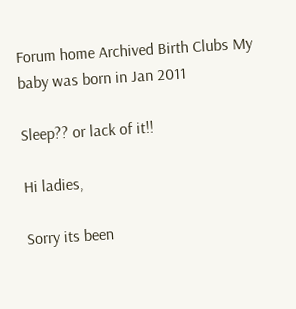Forum home Archived Birth Clubs My baby was born in Jan 2011

Sleep?? or lack of it!!

Hi ladies,

Sorry its been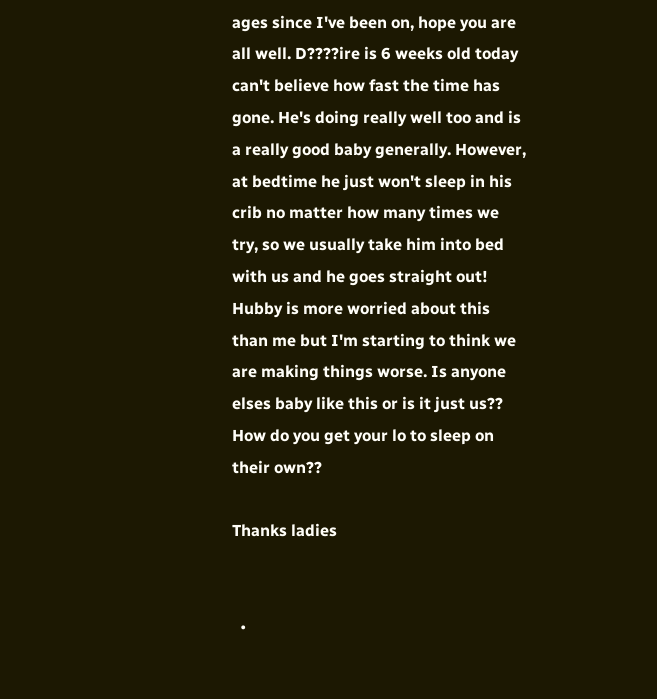ages since I've been on, hope you are all well. D????ire is 6 weeks old today can't believe how fast the time has gone. He's doing really well too and is a really good baby generally. However, at bedtime he just won't sleep in his crib no matter how many times we try, so we usually take him into bed with us and he goes straight out! Hubby is more worried about this than me but I'm starting to think we are making things worse. Is anyone elses baby like this or is it just us?? How do you get your lo to sleep on their own??

Thanks ladies


  •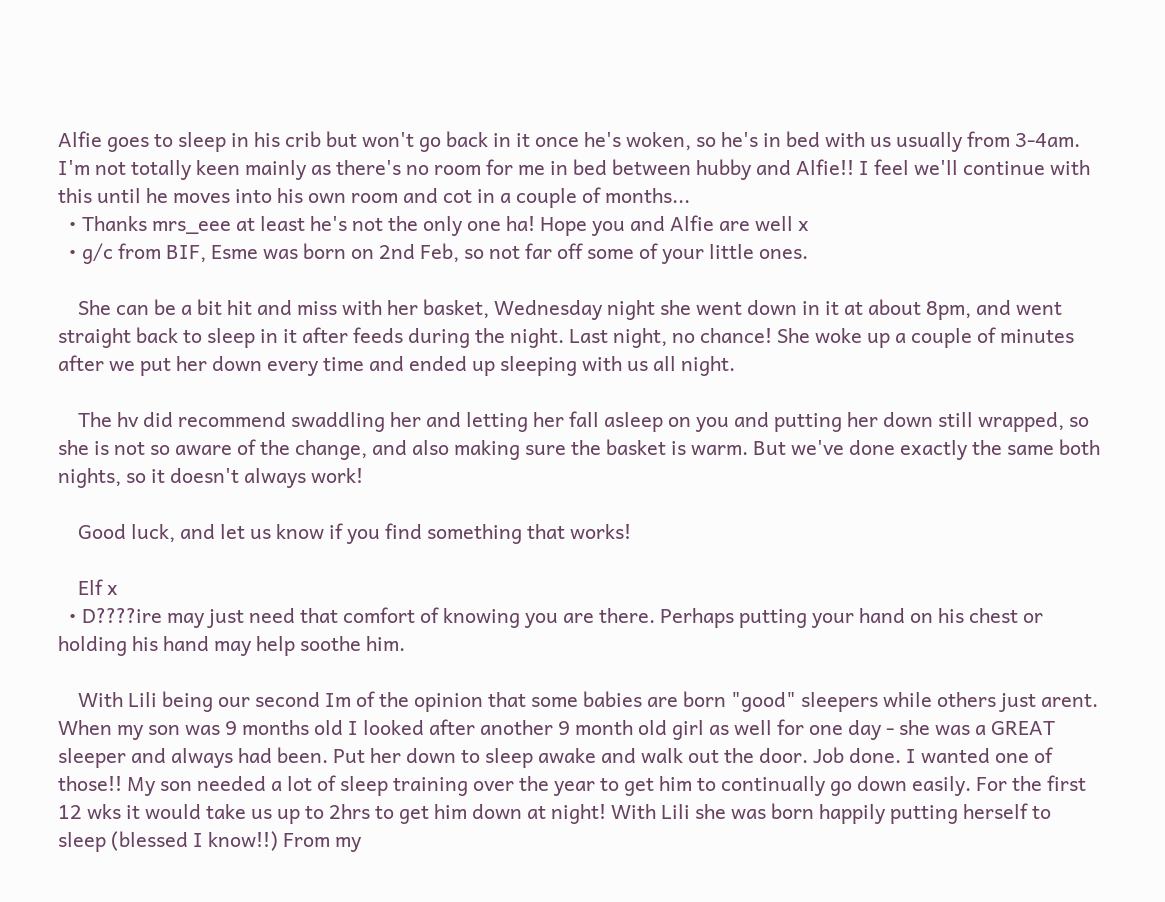Alfie goes to sleep in his crib but won't go back in it once he's woken, so he's in bed with us usually from 3-4am. I'm not totally keen mainly as there's no room for me in bed between hubby and Alfie!! I feel we'll continue with this until he moves into his own room and cot in a couple of months...
  • Thanks mrs_eee at least he's not the only one ha! Hope you and Alfie are well x
  • g/c from BIF, Esme was born on 2nd Feb, so not far off some of your little ones.

    She can be a bit hit and miss with her basket, Wednesday night she went down in it at about 8pm, and went straight back to sleep in it after feeds during the night. Last night, no chance! She woke up a couple of minutes after we put her down every time and ended up sleeping with us all night.

    The hv did recommend swaddling her and letting her fall asleep on you and putting her down still wrapped, so she is not so aware of the change, and also making sure the basket is warm. But we've done exactly the same both nights, so it doesn't always work!

    Good luck, and let us know if you find something that works!

    Elf x
  • D????ire may just need that comfort of knowing you are there. Perhaps putting your hand on his chest or holding his hand may help soothe him.

    With Lili being our second Im of the opinion that some babies are born "good" sleepers while others just arent. When my son was 9 months old I looked after another 9 month old girl as well for one day - she was a GREAT sleeper and always had been. Put her down to sleep awake and walk out the door. Job done. I wanted one of those!! My son needed a lot of sleep training over the year to get him to continually go down easily. For the first 12 wks it would take us up to 2hrs to get him down at night! With Lili she was born happily putting herself to sleep (blessed I know!!) From my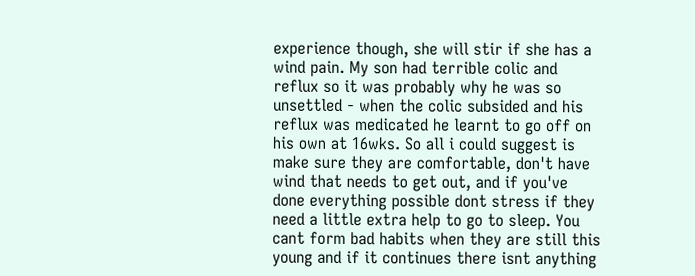experience though, she will stir if she has a wind pain. My son had terrible colic and reflux so it was probably why he was so unsettled - when the colic subsided and his reflux was medicated he learnt to go off on his own at 16wks. So all i could suggest is make sure they are comfortable, don't have wind that needs to get out, and if you've done everything possible dont stress if they need a little extra help to go to sleep. You cant form bad habits when they are still this young and if it continues there isnt anything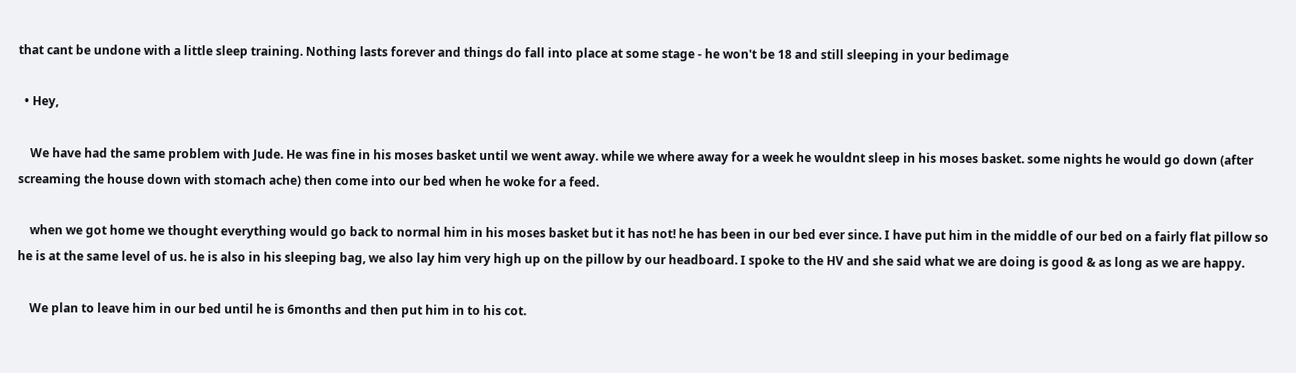that cant be undone with a little sleep training. Nothing lasts forever and things do fall into place at some stage - he won't be 18 and still sleeping in your bedimage

  • Hey,

    We have had the same problem with Jude. He was fine in his moses basket until we went away. while we where away for a week he wouldnt sleep in his moses basket. some nights he would go down (after screaming the house down with stomach ache) then come into our bed when he woke for a feed.

    when we got home we thought everything would go back to normal him in his moses basket but it has not! he has been in our bed ever since. I have put him in the middle of our bed on a fairly flat pillow so he is at the same level of us. he is also in his sleeping bag, we also lay him very high up on the pillow by our headboard. I spoke to the HV and she said what we are doing is good & as long as we are happy.

    We plan to leave him in our bed until he is 6months and then put him in to his cot.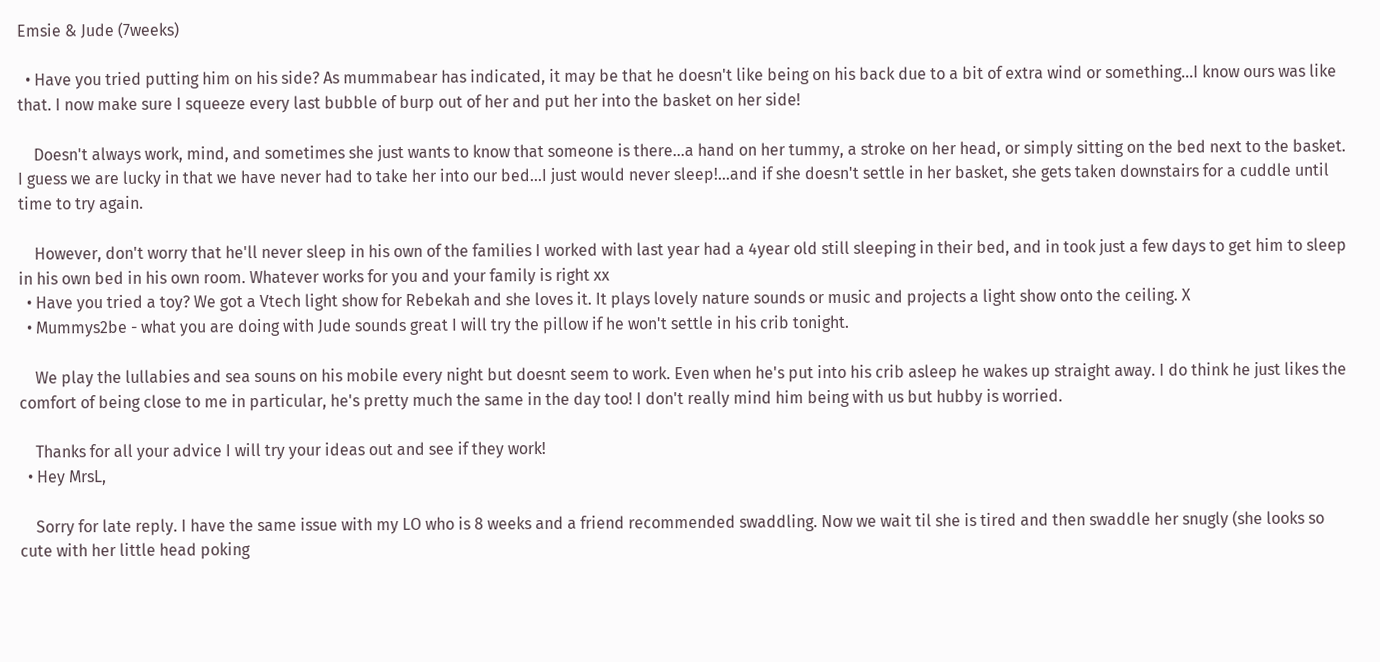Emsie & Jude (7weeks)

  • Have you tried putting him on his side? As mummabear has indicated, it may be that he doesn't like being on his back due to a bit of extra wind or something...I know ours was like that. I now make sure I squeeze every last bubble of burp out of her and put her into the basket on her side!

    Doesn't always work, mind, and sometimes she just wants to know that someone is there...a hand on her tummy, a stroke on her head, or simply sitting on the bed next to the basket. I guess we are lucky in that we have never had to take her into our bed...I just would never sleep!...and if she doesn't settle in her basket, she gets taken downstairs for a cuddle until time to try again.

    However, don't worry that he'll never sleep in his own of the families I worked with last year had a 4year old still sleeping in their bed, and in took just a few days to get him to sleep in his own bed in his own room. Whatever works for you and your family is right xx
  • Have you tried a toy? We got a Vtech light show for Rebekah and she loves it. It plays lovely nature sounds or music and projects a light show onto the ceiling. X
  • Mummys2be - what you are doing with Jude sounds great I will try the pillow if he won't settle in his crib tonight.

    We play the lullabies and sea souns on his mobile every night but doesnt seem to work. Even when he's put into his crib asleep he wakes up straight away. I do think he just likes the comfort of being close to me in particular, he's pretty much the same in the day too! I don't really mind him being with us but hubby is worried.

    Thanks for all your advice I will try your ideas out and see if they work!
  • Hey MrsL,

    Sorry for late reply. I have the same issue with my LO who is 8 weeks and a friend recommended swaddling. Now we wait til she is tired and then swaddle her snugly (she looks so cute with her little head poking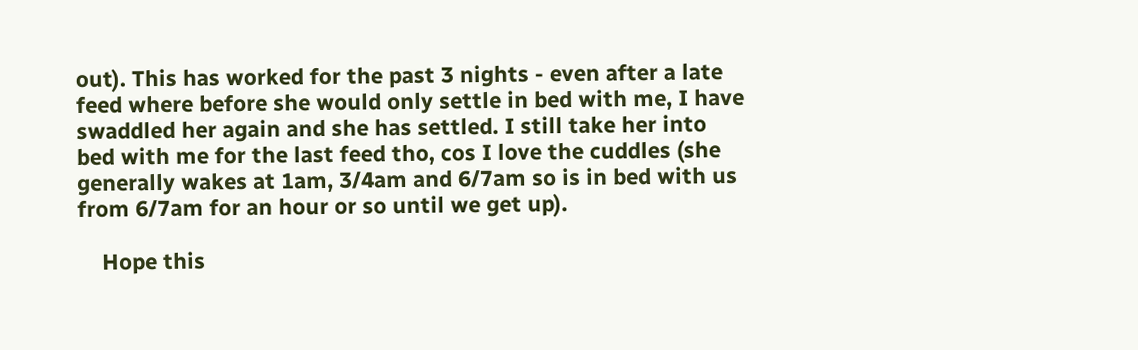out). This has worked for the past 3 nights - even after a late feed where before she would only settle in bed with me, I have swaddled her again and she has settled. I still take her into bed with me for the last feed tho, cos I love the cuddles (she generally wakes at 1am, 3/4am and 6/7am so is in bed with us from 6/7am for an hour or so until we get up).

    Hope this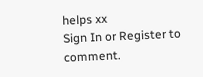helps xx
Sign In or Register to comment.